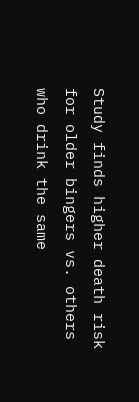Study finds higher death risk for older bingers vs. others who drink the same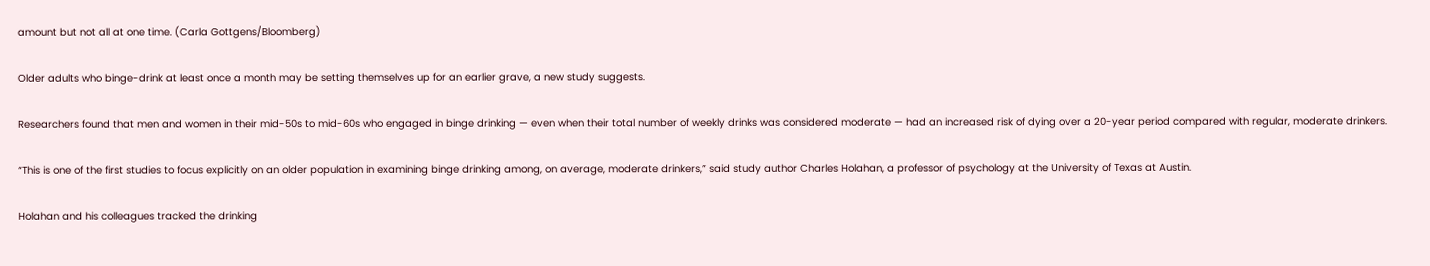amount but not all at one time. (Carla Gottgens/Bloomberg)

Older adults who binge-drink at least once a month may be setting themselves up for an earlier grave, a new study suggests.

Researchers found that men and women in their mid-50s to mid-60s who engaged in binge drinking — even when their total number of weekly drinks was considered moderate — had an increased risk of dying over a 20-year period compared with regular, moderate drinkers.

“This is one of the first studies to focus explicitly on an older population in examining binge drinking among, on average, moderate drinkers,” said study author Charles Holahan, a professor of psychology at the University of Texas at Austin.

Holahan and his colleagues tracked the drinking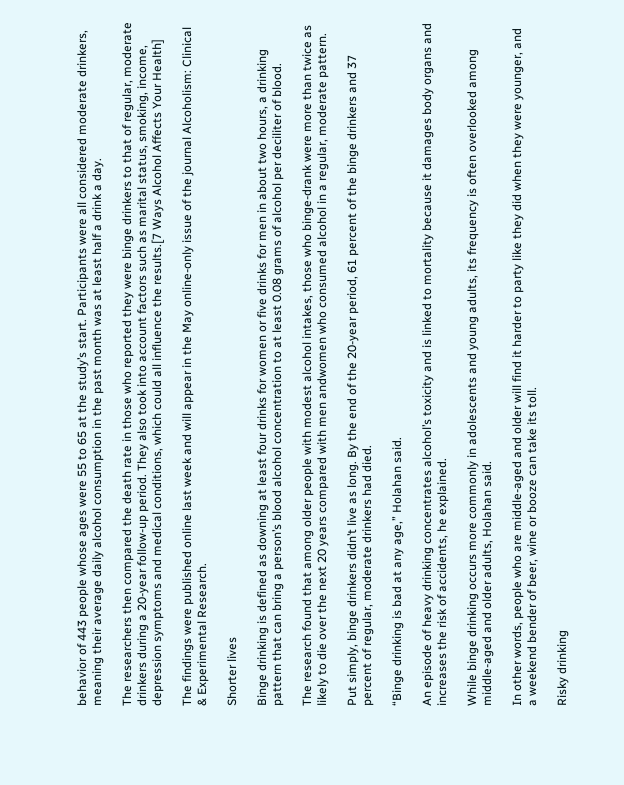behavior of 443 people whose ages were 55 to 65 at the study’s start. Participants were all considered moderate drinkers, meaning their average daily alcohol consumption in the past month was at least half a drink a day.

The researchers then compared the death rate in those who reported they were binge drinkers to that of regular, moderate drinkers during a 20-year follow-up period. They also took into account factors such as marital status, smoking, income, depression symptoms and medical conditions, which could all influence the results.[7 Ways Alcohol Affects Your Health]

The findings were published online last week and will appear in the May online-only issue of the journal Alcoholism: Clinical & Experimental Research.

Shorter lives

Binge drinking is defined as downing at least four drinks for women or five drinks for men in about two hours, a drinking pattern that can bring a person’s blood alcohol concentration to at least 0.08 grams of alcohol per deciliter of blood.

The research found that among older people with modest alcohol intakes, those who binge-drank were more than twice as likely to die over the next 20 years compared with men andwomen who consumed alcohol in a regular, moderate pattern.

Put simply, binge drinkers didn’t live as long. By the end of the 20-year period, 61 percent of the binge drinkers and 37 percent of regular, moderate drinkers had died.

“Binge drinking is bad at any age,” Holahan said.

An episode of heavy drinking concentrates alcohol’s toxicity and is linked to mortality because it damages body organs and increases the risk of accidents, he explained.

While binge drinking occurs more commonly in adolescents and young adults, its frequency is often overlooked among middle-aged and older adults, Holahan said.

In other words, people who are middle-aged and older will find it harder to party like they did when they were younger, and a weekend bender of beer, wine or booze can take its toll.

Risky drinking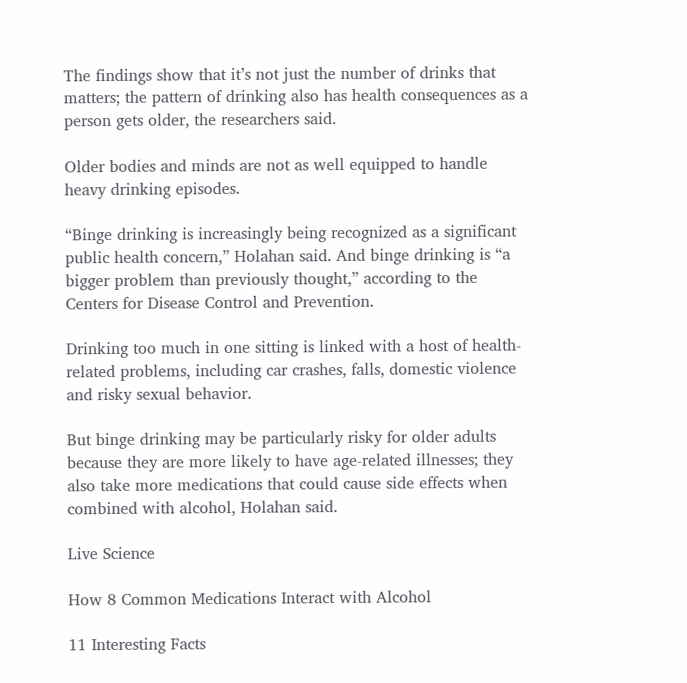The findings show that it’s not just the number of drinks that matters; the pattern of drinking also has health consequences as a person gets older, the researchers said.

Older bodies and minds are not as well equipped to handle heavy drinking episodes.

“Binge drinking is increasingly being recognized as a significant public health concern,” Holahan said. And binge drinking is “a bigger problem than previously thought,” according to the Centers for Disease Control and Prevention.

Drinking too much in one sitting is linked with a host of health-related problems, including car crashes, falls, domestic violence and risky sexual behavior.

But binge drinking may be particularly risky for older adults because they are more likely to have age-related illnesses; they also take more medications that could cause side effects when combined with alcohol, Holahan said.

Live Science

How 8 Common Medications Interact with Alcohol

11 Interesting Facts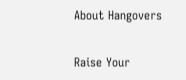About Hangovers

Raise Your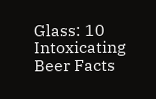Glass: 10 Intoxicating Beer Facts